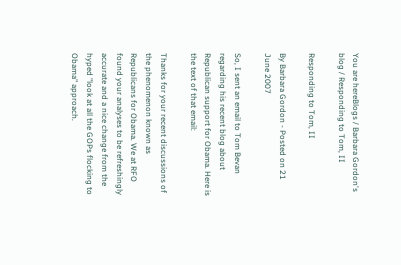You are hereBlogs / Barbara Gordon's blog / Responding to Tom, II

Responding to Tom, II

By Barbara Gordon - Posted on 21 June 2007

So, I sent an email to Tom Bevan regarding his recent blog about Republican support for Obama. Here is the text of that email:

Thanks for your recent discussions of the phenomenon known as Republicans for Obama. We at RFO found your analyses to be refreshingly accurate and a nice change from the hyped "look at all the GOPs flocking to Obama" approach.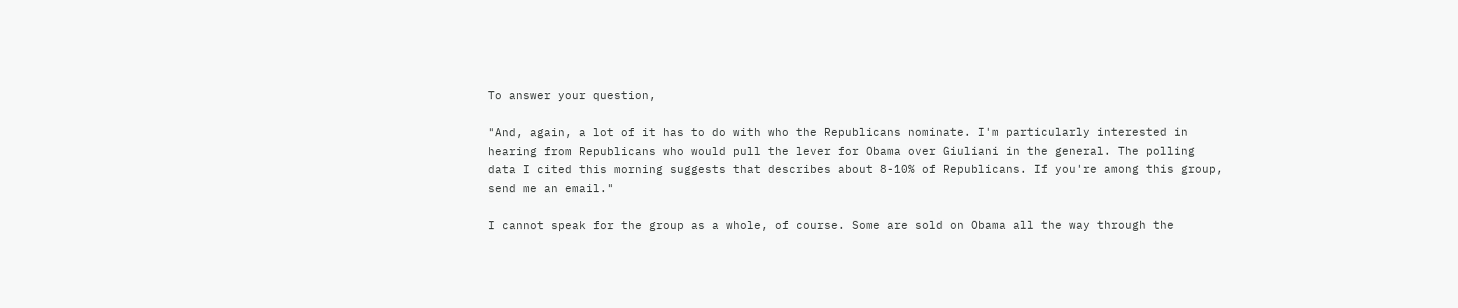To answer your question,

"And, again, a lot of it has to do with who the Republicans nominate. I'm particularly interested in hearing from Republicans who would pull the lever for Obama over Giuliani in the general. The polling data I cited this morning suggests that describes about 8-10% of Republicans. If you're among this group, send me an email."

I cannot speak for the group as a whole, of course. Some are sold on Obama all the way through the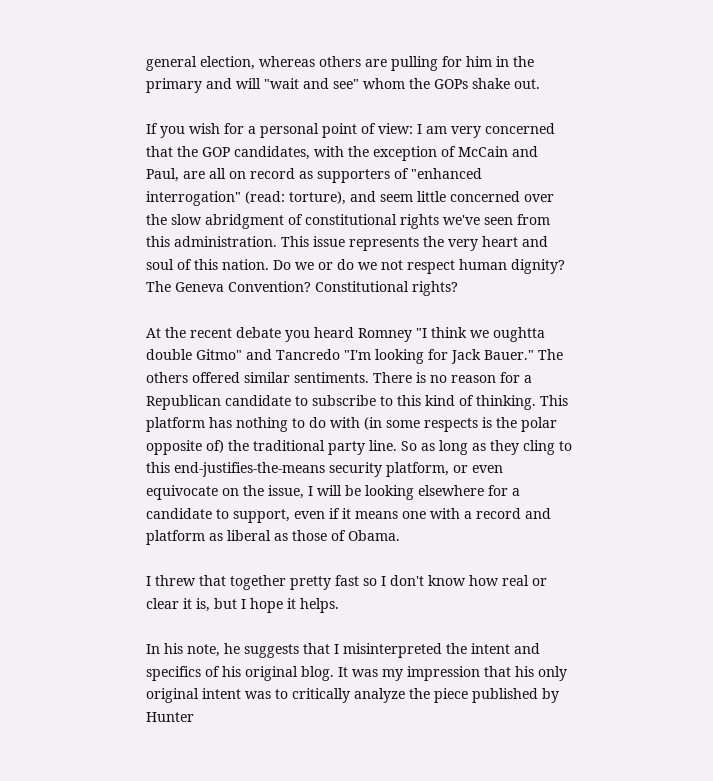general election, whereas others are pulling for him in the primary and will "wait and see" whom the GOPs shake out.

If you wish for a personal point of view: I am very concerned that the GOP candidates, with the exception of McCain and Paul, are all on record as supporters of "enhanced interrogation" (read: torture), and seem little concerned over the slow abridgment of constitutional rights we've seen from this administration. This issue represents the very heart and soul of this nation. Do we or do we not respect human dignity? The Geneva Convention? Constitutional rights?

At the recent debate you heard Romney "I think we oughtta double Gitmo" and Tancredo "I'm looking for Jack Bauer." The others offered similar sentiments. There is no reason for a Republican candidate to subscribe to this kind of thinking. This platform has nothing to do with (in some respects is the polar opposite of) the traditional party line. So as long as they cling to this end-justifies-the-means security platform, or even equivocate on the issue, I will be looking elsewhere for a candidate to support, even if it means one with a record and platform as liberal as those of Obama.

I threw that together pretty fast so I don't know how real or clear it is, but I hope it helps.

In his note, he suggests that I misinterpreted the intent and specifics of his original blog. It was my impression that his only original intent was to critically analyze the piece published by Hunter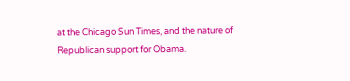at the Chicago Sun Times, and the nature of Republican support for Obama.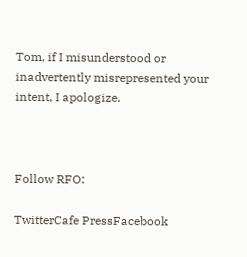Tom, if I misunderstood or inadvertently misrepresented your intent, I apologize.



Follow RFO:

TwitterCafe PressFacebook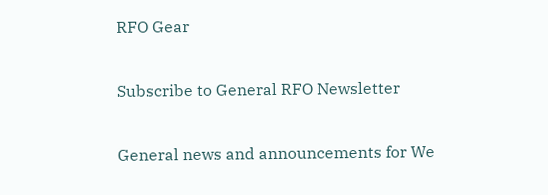RFO Gear

Subscribe to General RFO Newsletter

General news and announcements for We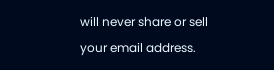will never share or sell your email address.